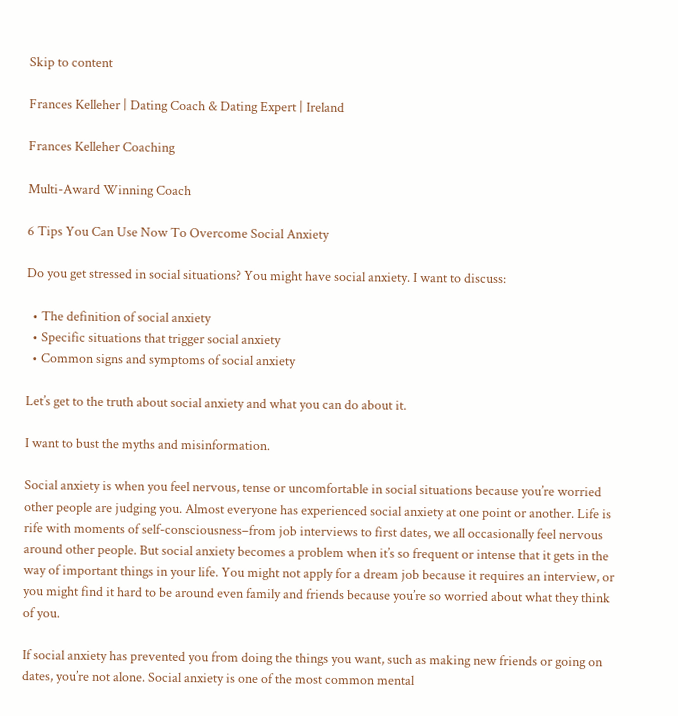Skip to content

Frances Kelleher | Dating Coach & Dating Expert | Ireland

Frances Kelleher Coaching

Multi-Award Winning Coach

6 Tips You Can Use Now To Overcome Social Anxiety

Do you get stressed in social situations? You might have social anxiety. I want to discuss:

  • The definition of social anxiety
  • Specific situations that trigger social anxiety
  • Common signs and symptoms of social anxiety

Let’s get to the truth about social anxiety and what you can do about it.

I want to bust the myths and misinformation.

Social anxiety is when you feel nervous, tense or uncomfortable in social situations because you’re worried other people are judging you. Almost everyone has experienced social anxiety at one point or another. Life is rife with moments of self-consciousness–from job interviews to first dates, we all occasionally feel nervous around other people. But social anxiety becomes a problem when it’s so frequent or intense that it gets in the way of important things in your life. You might not apply for a dream job because it requires an interview, or you might find it hard to be around even family and friends because you’re so worried about what they think of you.

If social anxiety has prevented you from doing the things you want, such as making new friends or going on dates, you’re not alone. Social anxiety is one of the most common mental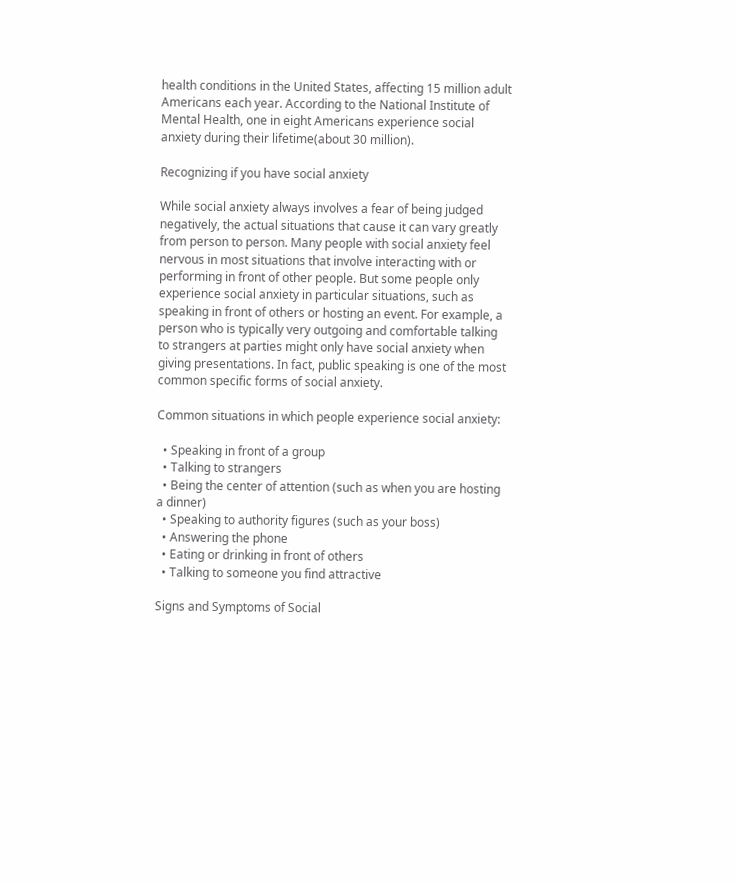health conditions in the United States, affecting 15 million adult Americans each year. According to the National Institute of Mental Health, one in eight Americans experience social anxiety during their lifetime(about 30 million).

Recognizing if you have social anxiety

While social anxiety always involves a fear of being judged negatively, the actual situations that cause it can vary greatly from person to person. Many people with social anxiety feel nervous in most situations that involve interacting with or performing in front of other people. But some people only experience social anxiety in particular situations, such as speaking in front of others or hosting an event. For example, a person who is typically very outgoing and comfortable talking to strangers at parties might only have social anxiety when giving presentations. In fact, public speaking is one of the most common specific forms of social anxiety.

Common situations in which people experience social anxiety:

  • Speaking in front of a group
  • Talking to strangers
  • Being the center of attention (such as when you are hosting a dinner)
  • Speaking to authority figures (such as your boss)
  • Answering the phone
  • Eating or drinking in front of others
  • Talking to someone you find attractive

Signs and Symptoms of Social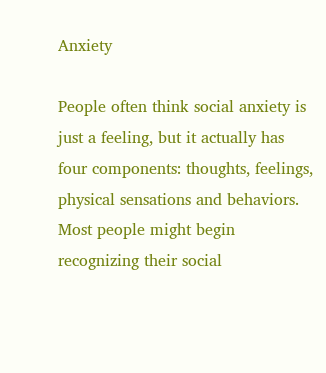Anxiety

People often think social anxiety is just a feeling, but it actually has four components: thoughts, feelings, physical sensations and behaviors. Most people might begin recognizing their social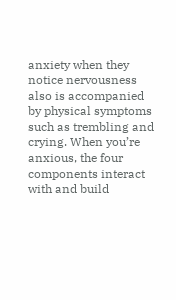anxiety when they notice nervousness also is accompanied by physical symptoms such as trembling and crying. When you’re anxious, the four components interact with and build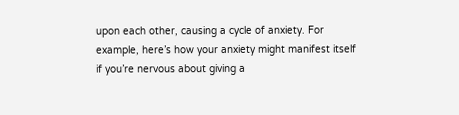upon each other, causing a cycle of anxiety. For example, here’s how your anxiety might manifest itself if you’re nervous about giving a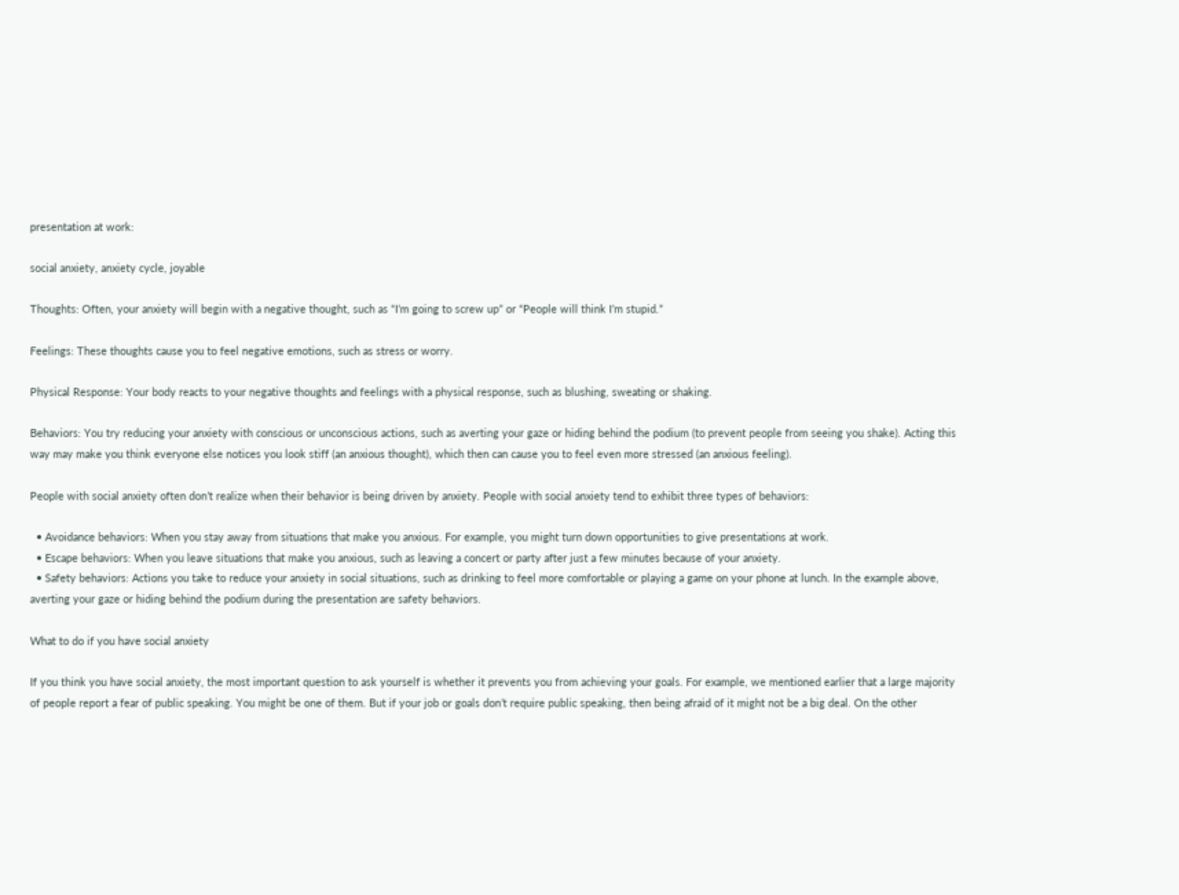presentation at work:

social anxiety, anxiety cycle, joyable

Thoughts: Often, your anxiety will begin with a negative thought, such as “I’m going to screw up” or “People will think I’m stupid.”

Feelings: These thoughts cause you to feel negative emotions, such as stress or worry.

Physical Response: Your body reacts to your negative thoughts and feelings with a physical response, such as blushing, sweating or shaking.

Behaviors: You try reducing your anxiety with conscious or unconscious actions, such as averting your gaze or hiding behind the podium (to prevent people from seeing you shake). Acting this way may make you think everyone else notices you look stiff (an anxious thought), which then can cause you to feel even more stressed (an anxious feeling).

People with social anxiety often don’t realize when their behavior is being driven by anxiety. People with social anxiety tend to exhibit three types of behaviors:

  • Avoidance behaviors: When you stay away from situations that make you anxious. For example, you might turn down opportunities to give presentations at work.
  • Escape behaviors: When you leave situations that make you anxious, such as leaving a concert or party after just a few minutes because of your anxiety.
  • Safety behaviors: Actions you take to reduce your anxiety in social situations, such as drinking to feel more comfortable or playing a game on your phone at lunch. In the example above, averting your gaze or hiding behind the podium during the presentation are safety behaviors.

What to do if you have social anxiety

If you think you have social anxiety, the most important question to ask yourself is whether it prevents you from achieving your goals. For example, we mentioned earlier that a large majority of people report a fear of public speaking. You might be one of them. But if your job or goals don’t require public speaking, then being afraid of it might not be a big deal. On the other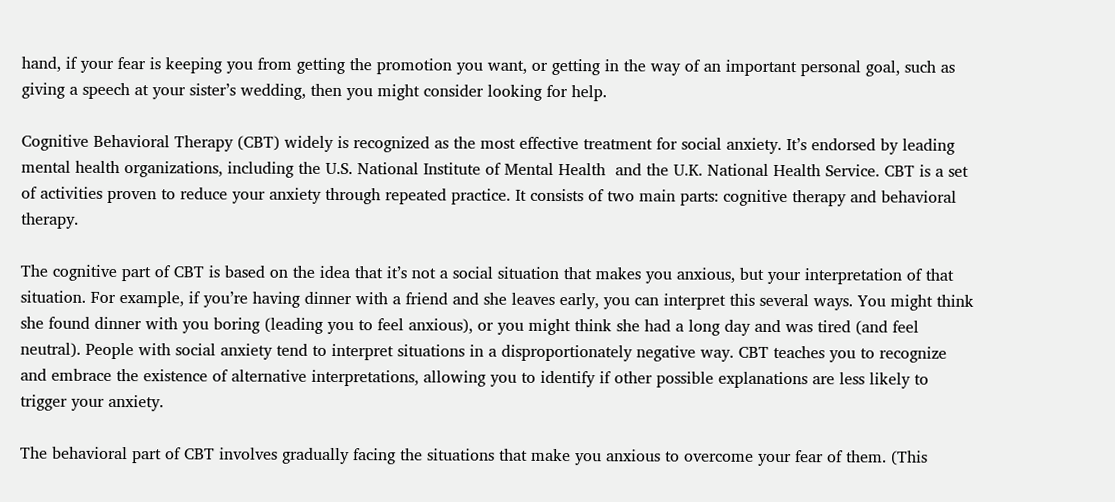hand, if your fear is keeping you from getting the promotion you want, or getting in the way of an important personal goal, such as giving a speech at your sister’s wedding, then you might consider looking for help.

Cognitive Behavioral Therapy (CBT) widely is recognized as the most effective treatment for social anxiety. It’s endorsed by leading mental health organizations, including the U.S. National Institute of Mental Health  and the U.K. National Health Service. CBT is a set of activities proven to reduce your anxiety through repeated practice. It consists of two main parts: cognitive therapy and behavioral therapy.

The cognitive part of CBT is based on the idea that it’s not a social situation that makes you anxious, but your interpretation of that situation. For example, if you’re having dinner with a friend and she leaves early, you can interpret this several ways. You might think she found dinner with you boring (leading you to feel anxious), or you might think she had a long day and was tired (and feel neutral). People with social anxiety tend to interpret situations in a disproportionately negative way. CBT teaches you to recognize and embrace the existence of alternative interpretations, allowing you to identify if other possible explanations are less likely to trigger your anxiety.

The behavioral part of CBT involves gradually facing the situations that make you anxious to overcome your fear of them. (This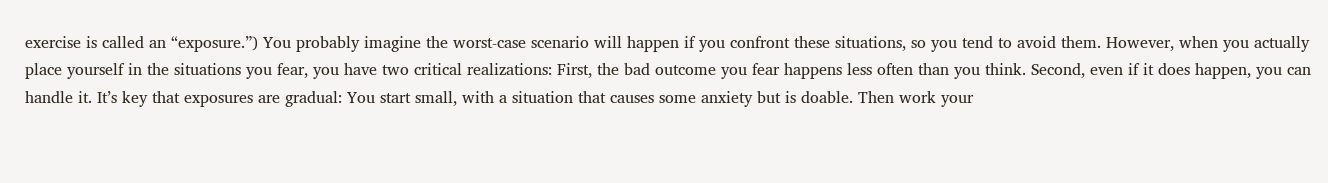exercise is called an “exposure.”) You probably imagine the worst-case scenario will happen if you confront these situations, so you tend to avoid them. However, when you actually place yourself in the situations you fear, you have two critical realizations: First, the bad outcome you fear happens less often than you think. Second, even if it does happen, you can handle it. It’s key that exposures are gradual: You start small, with a situation that causes some anxiety but is doable. Then work your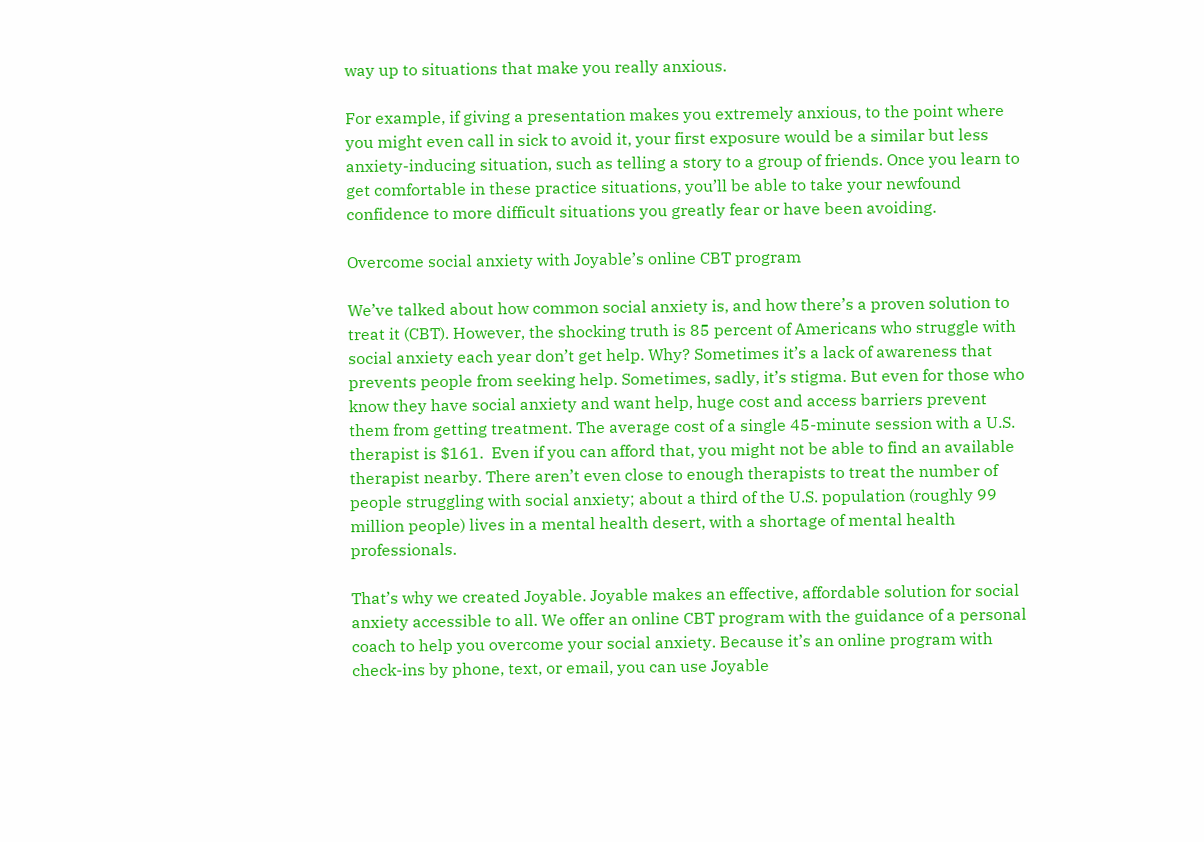way up to situations that make you really anxious.

For example, if giving a presentation makes you extremely anxious, to the point where you might even call in sick to avoid it, your first exposure would be a similar but less anxiety-inducing situation, such as telling a story to a group of friends. Once you learn to get comfortable in these practice situations, you’ll be able to take your newfound confidence to more difficult situations you greatly fear or have been avoiding.

Overcome social anxiety with Joyable’s online CBT program

We’ve talked about how common social anxiety is, and how there’s a proven solution to treat it (CBT). However, the shocking truth is 85 percent of Americans who struggle with social anxiety each year don’t get help. Why? Sometimes it’s a lack of awareness that prevents people from seeking help. Sometimes, sadly, it’s stigma. But even for those who know they have social anxiety and want help, huge cost and access barriers prevent them from getting treatment. The average cost of a single 45-minute session with a U.S. therapist is $161.  Even if you can afford that, you might not be able to find an available therapist nearby. There aren’t even close to enough therapists to treat the number of people struggling with social anxiety; about a third of the U.S. population (roughly 99 million people) lives in a mental health desert, with a shortage of mental health professionals.

That’s why we created Joyable. Joyable makes an effective, affordable solution for social anxiety accessible to all. We offer an online CBT program with the guidance of a personal coach to help you overcome your social anxiety. Because it’s an online program with check-ins by phone, text, or email, you can use Joyable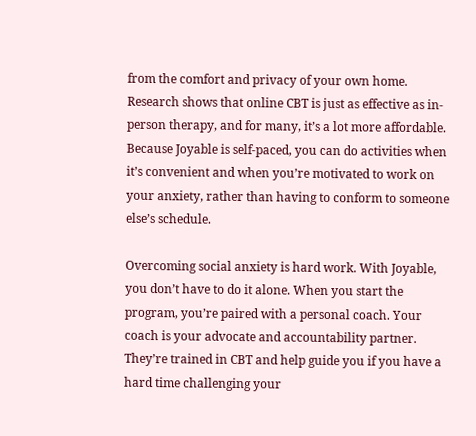from the comfort and privacy of your own home. Research shows that online CBT is just as effective as in-person therapy, and for many, it’s a lot more affordable. Because Joyable is self-paced, you can do activities when it’s convenient and when you’re motivated to work on your anxiety, rather than having to conform to someone else’s schedule.

Overcoming social anxiety is hard work. With Joyable, you don’t have to do it alone. When you start the program, you’re paired with a personal coach. Your coach is your advocate and accountability partner. They’re trained in CBT and help guide you if you have a hard time challenging your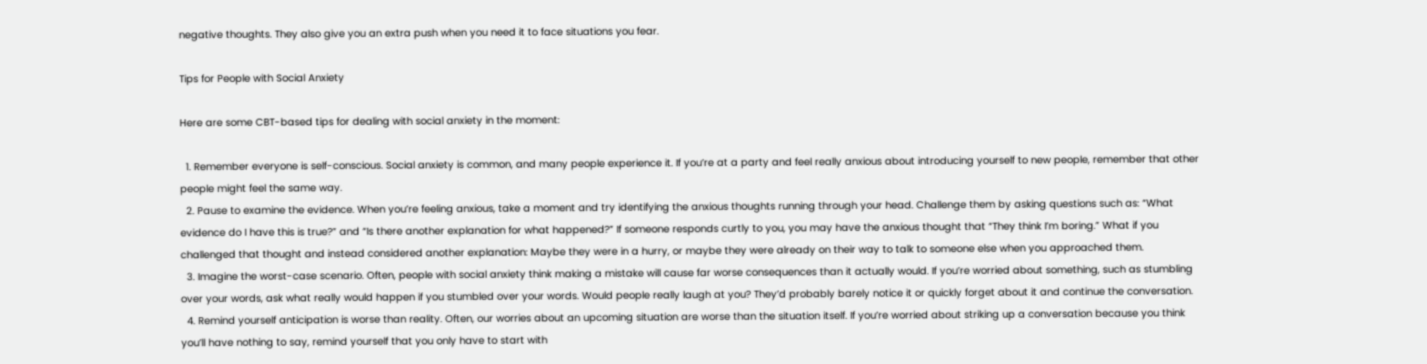negative thoughts. They also give you an extra push when you need it to face situations you fear.

Tips for People with Social Anxiety

Here are some CBT-based tips for dealing with social anxiety in the moment:

  1. Remember everyone is self-conscious. Social anxiety is common, and many people experience it. If you’re at a party and feel really anxious about introducing yourself to new people, remember that other people might feel the same way.
  2. Pause to examine the evidence. When you’re feeling anxious, take a moment and try identifying the anxious thoughts running through your head. Challenge them by asking questions such as: “What evidence do I have this is true?” and “Is there another explanation for what happened?” If someone responds curtly to you, you may have the anxious thought that “They think I’m boring.” What if you challenged that thought and instead considered another explanation: Maybe they were in a hurry, or maybe they were already on their way to talk to someone else when you approached them.
  3. Imagine the worst-case scenario. Often, people with social anxiety think making a mistake will cause far worse consequences than it actually would. If you’re worried about something, such as stumbling over your words, ask what really would happen if you stumbled over your words. Would people really laugh at you? They’d probably barely notice it or quickly forget about it and continue the conversation.
  4. Remind yourself anticipation is worse than reality. Often, our worries about an upcoming situation are worse than the situation itself. If you’re worried about striking up a conversation because you think you’ll have nothing to say, remind yourself that you only have to start with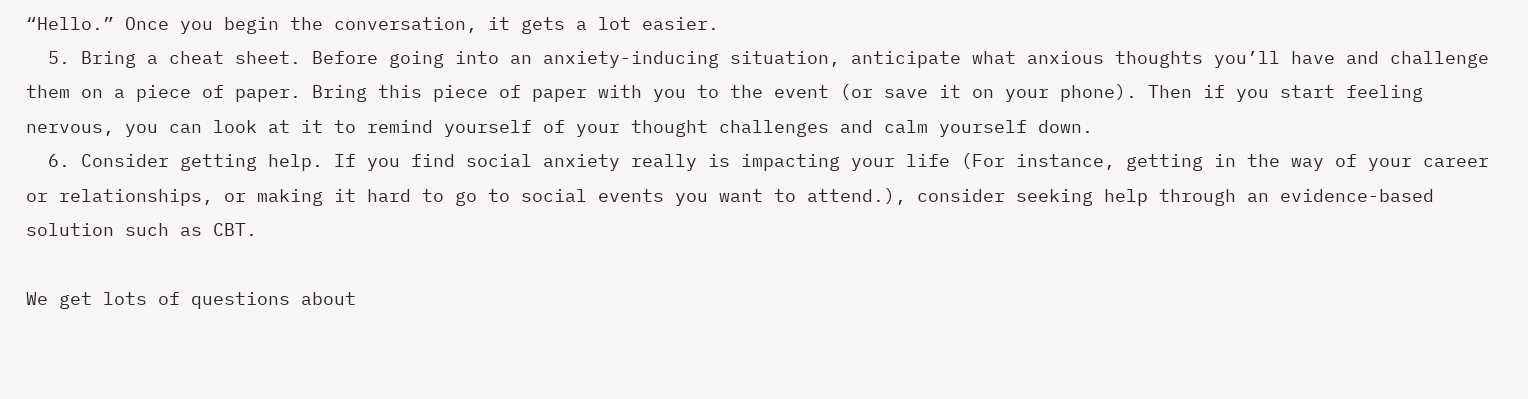“Hello.” Once you begin the conversation, it gets a lot easier.
  5. Bring a cheat sheet. Before going into an anxiety-inducing situation, anticipate what anxious thoughts you’ll have and challenge them on a piece of paper. Bring this piece of paper with you to the event (or save it on your phone). Then if you start feeling nervous, you can look at it to remind yourself of your thought challenges and calm yourself down.
  6. Consider getting help. If you find social anxiety really is impacting your life (For instance, getting in the way of your career or relationships, or making it hard to go to social events you want to attend.), consider seeking help through an evidence-based solution such as CBT.

We get lots of questions about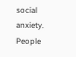social anxiety. People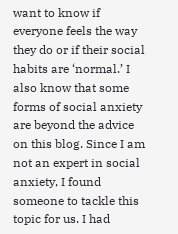want to know if everyone feels the way they do or if their social habits are ‘normal.’ I also know that some forms of social anxiety are beyond the advice on this blog. Since I am not an expert in social anxiety, I found someone to tackle this topic for us. I had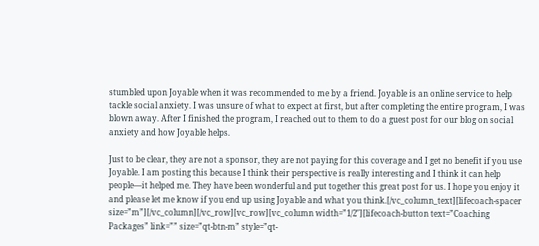stumbled upon Joyable when it was recommended to me by a friend. Joyable is an online service to help tackle social anxiety. I was unsure of what to expect at first, but after completing the entire program, I was blown away. After I finished the program, I reached out to them to do a guest post for our blog on social anxiety and how Joyable helps.

Just to be clear, they are not a sponsor, they are not paying for this coverage and I get no benefit if you use Joyable. I am posting this because I think their perspective is really interesting and I think it can help people—it helped me. They have been wonderful and put together this great post for us. I hope you enjoy it and please let me know if you end up using Joyable and what you think.[/vc_column_text][lifecoach-spacer size=”m”][/vc_column][/vc_row][vc_row][vc_column width=”1/2″][lifecoach-button text=”Coaching Packages” link=”” size=”qt-btn-m” style=”qt-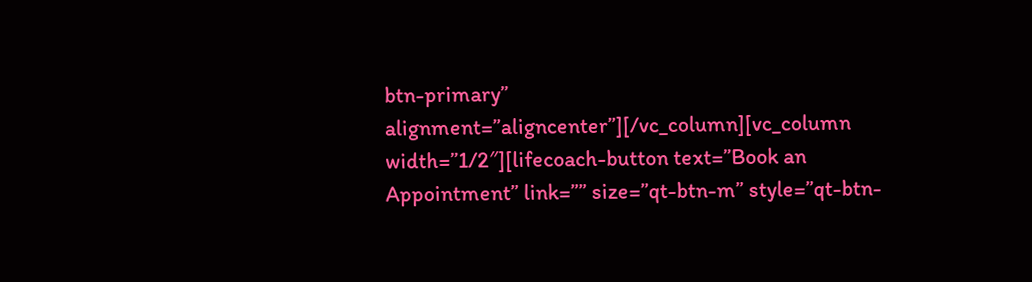btn-primary” alignment=”aligncenter”][/vc_column][vc_column width=”1/2″][lifecoach-button text=”Book an Appointment” link=”” size=”qt-btn-m” style=”qt-btn-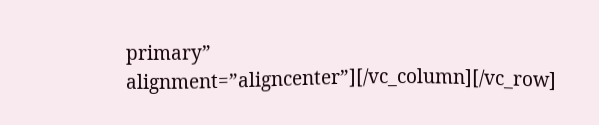primary” alignment=”aligncenter”][/vc_column][/vc_row]